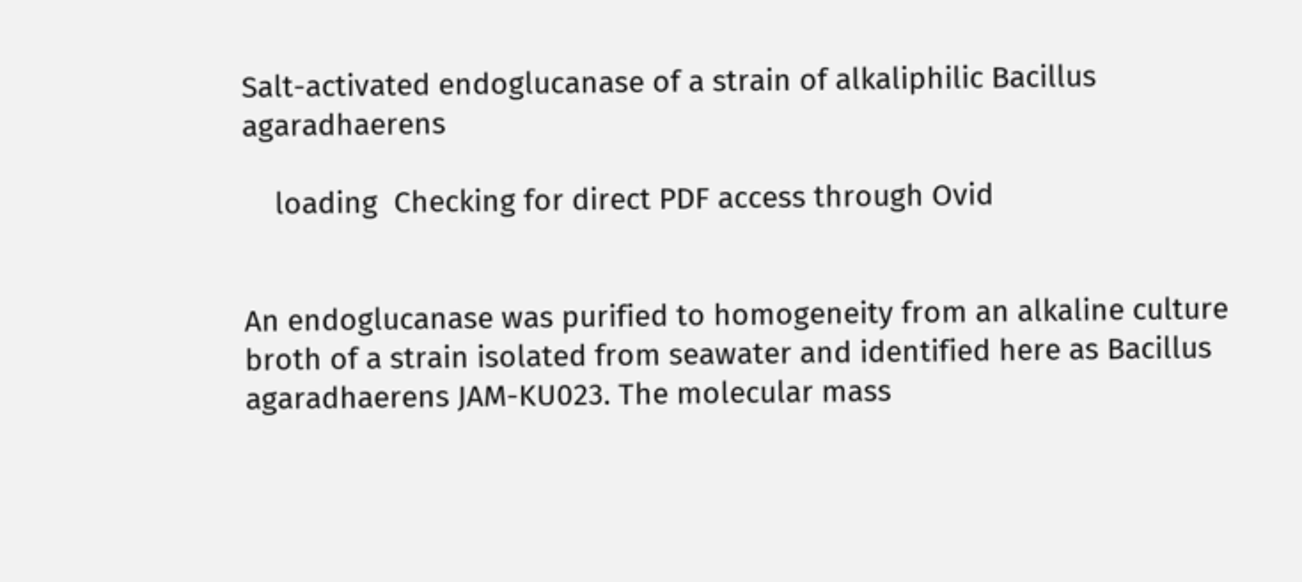Salt-activated endoglucanase of a strain of alkaliphilic Bacillus agaradhaerens

    loading  Checking for direct PDF access through Ovid


An endoglucanase was purified to homogeneity from an alkaline culture broth of a strain isolated from seawater and identified here as Bacillus agaradhaerens JAM-KU023. The molecular mass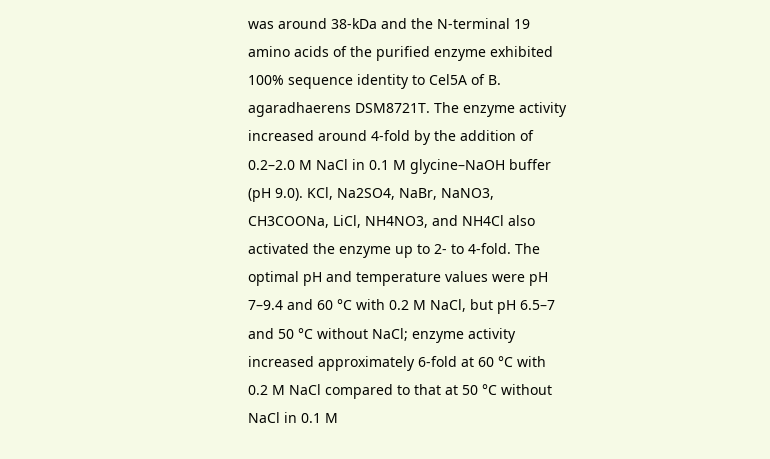was around 38-kDa and the N-terminal 19 amino acids of the purified enzyme exhibited 100% sequence identity to Cel5A of B. agaradhaerens DSM8721T. The enzyme activity increased around 4-fold by the addition of 0.2–2.0 M NaCl in 0.1 M glycine–NaOH buffer (pH 9.0). KCl, Na2SO4, NaBr, NaNO3, CH3COONa, LiCl, NH4NO3, and NH4Cl also activated the enzyme up to 2- to 4-fold. The optimal pH and temperature values were pH 7–9.4 and 60 °C with 0.2 M NaCl, but pH 6.5–7 and 50 °C without NaCl; enzyme activity increased approximately 6-fold at 60 °C with 0.2 M NaCl compared to that at 50 °C without NaCl in 0.1 M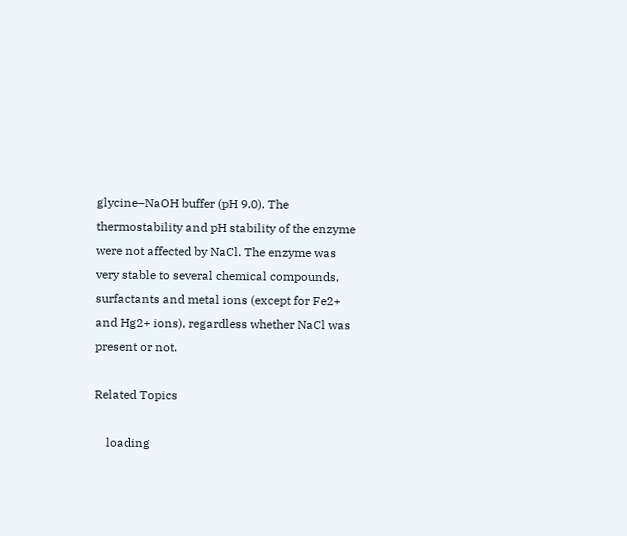glycine–NaOH buffer (pH 9.0). The thermostability and pH stability of the enzyme were not affected by NaCl. The enzyme was very stable to several chemical compounds, surfactants and metal ions (except for Fe2+ and Hg2+ ions), regardless whether NaCl was present or not.

Related Topics

    loading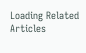Loading Related Articles